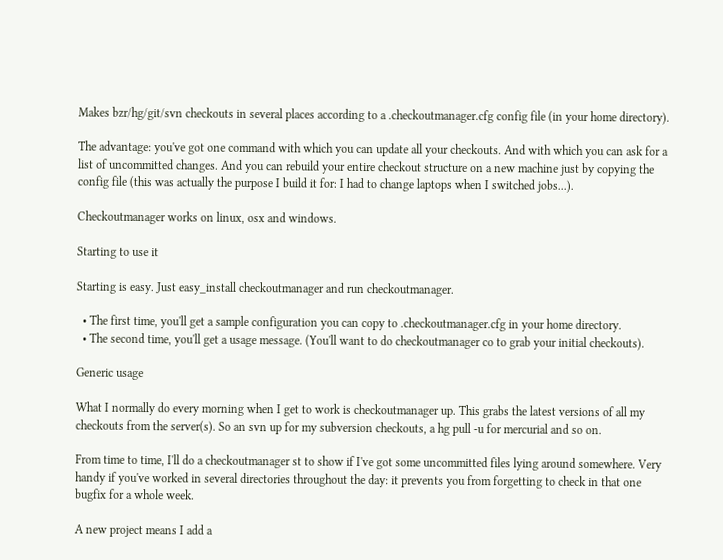Makes bzr/hg/git/svn checkouts in several places according to a .checkoutmanager.cfg config file (in your home directory).

The advantage: you've got one command with which you can update all your checkouts. And with which you can ask for a list of uncommitted changes. And you can rebuild your entire checkout structure on a new machine just by copying the config file (this was actually the purpose I build it for: I had to change laptops when I switched jobs...).

Checkoutmanager works on linux, osx and windows.

Starting to use it

Starting is easy. Just easy_install checkoutmanager and run checkoutmanager.

  • The first time, you'll get a sample configuration you can copy to .checkoutmanager.cfg in your home directory.
  • The second time, you'll get a usage message. (You'll want to do checkoutmanager co to grab your initial checkouts).

Generic usage

What I normally do every morning when I get to work is checkoutmanager up. This grabs the latest versions of all my checkouts from the server(s). So an svn up for my subversion checkouts, a hg pull -u for mercurial and so on.

From time to time, I'll do a checkoutmanager st to show if I've got some uncommitted files lying around somewhere. Very handy if you've worked in several directories throughout the day: it prevents you from forgetting to check in that one bugfix for a whole week.

A new project means I add a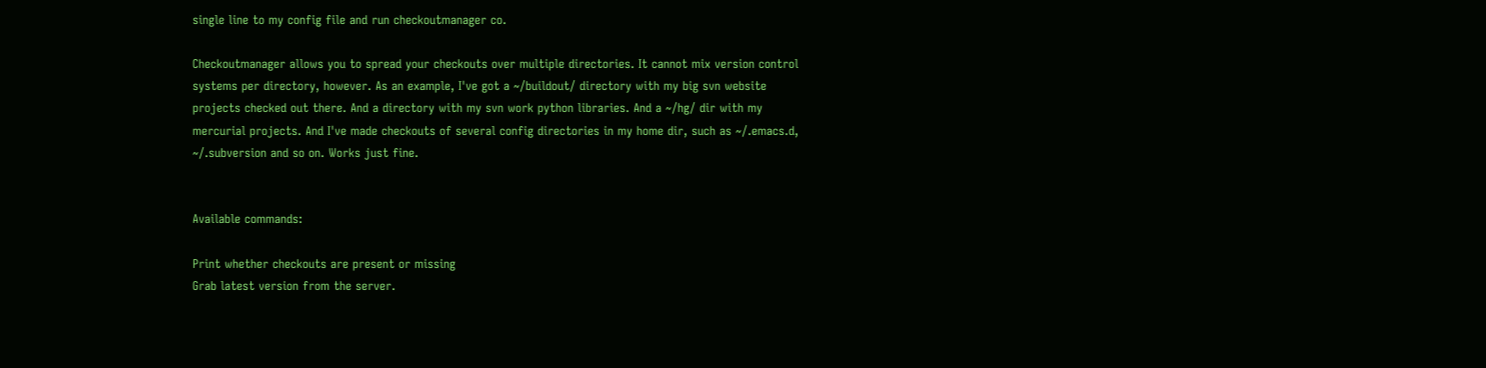single line to my config file and run checkoutmanager co.

Checkoutmanager allows you to spread your checkouts over multiple directories. It cannot mix version control systems per directory, however. As an example, I've got a ~/buildout/ directory with my big svn website projects checked out there. And a directory with my svn work python libraries. And a ~/hg/ dir with my mercurial projects. And I've made checkouts of several config directories in my home dir, such as ~/.emacs.d, ~/.subversion and so on. Works just fine.


Available commands:

Print whether checkouts are present or missing
Grab latest version from the server.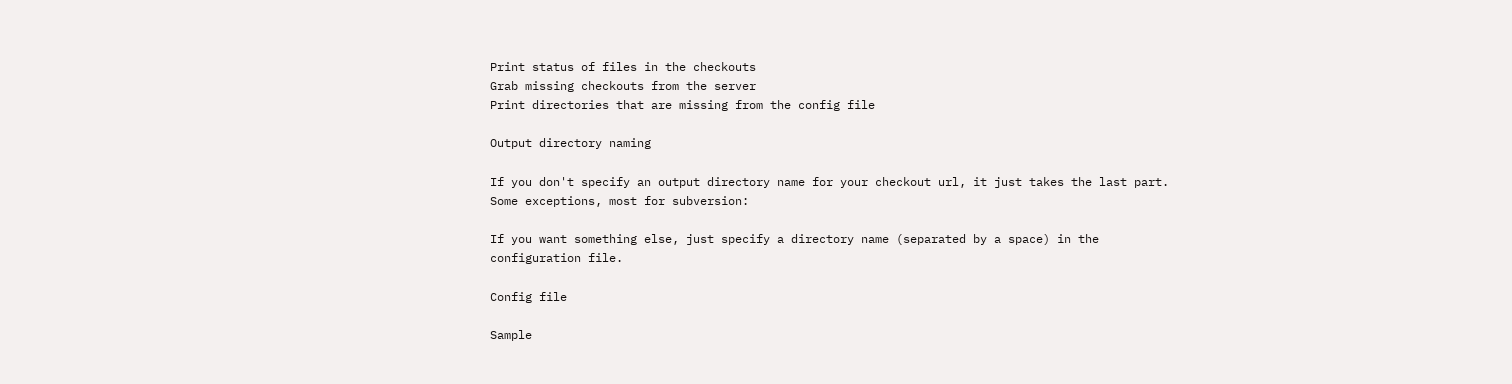Print status of files in the checkouts
Grab missing checkouts from the server
Print directories that are missing from the config file

Output directory naming

If you don't specify an output directory name for your checkout url, it just takes the last part. Some exceptions, most for subversion:

If you want something else, just specify a directory name (separated by a space) in the configuration file.

Config file

Sample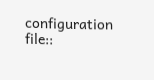configuration file::